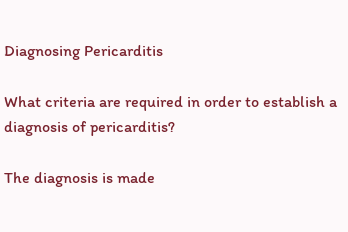Diagnosing Pericarditis

What criteria are required in order to establish a diagnosis of pericarditis?

The diagnosis is made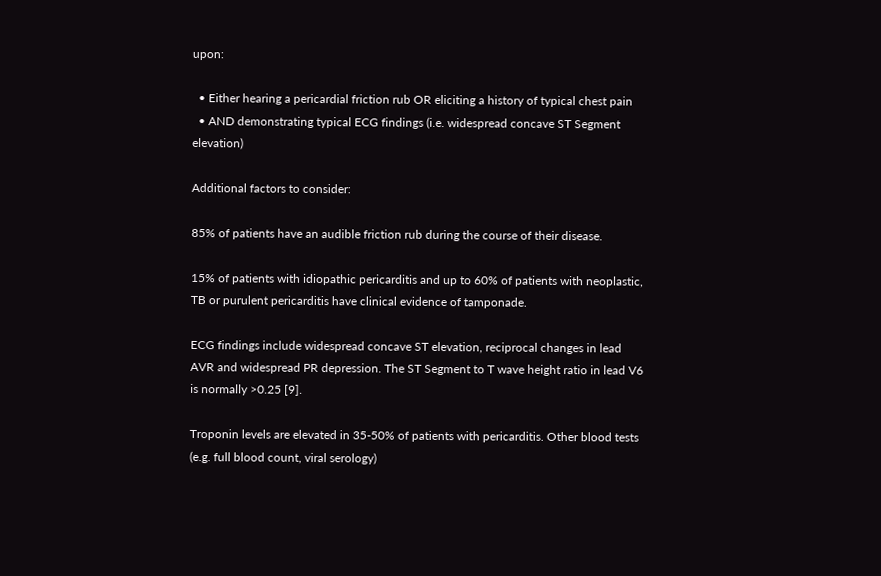upon:

  • Either hearing a pericardial friction rub OR eliciting a history of typical chest pain
  • AND demonstrating typical ECG findings (i.e. widespread concave ST Segment elevation)

Additional factors to consider:

85% of patients have an audible friction rub during the course of their disease.

15% of patients with idiopathic pericarditis and up to 60% of patients with neoplastic, TB or purulent pericarditis have clinical evidence of tamponade.

ECG findings include widespread concave ST elevation, reciprocal changes in lead AVR and widespread PR depression. The ST Segment to T wave height ratio in lead V6 is normally >0.25 [9].

Troponin levels are elevated in 35-50% of patients with pericarditis. Other blood tests (e.g. full blood count, viral serology)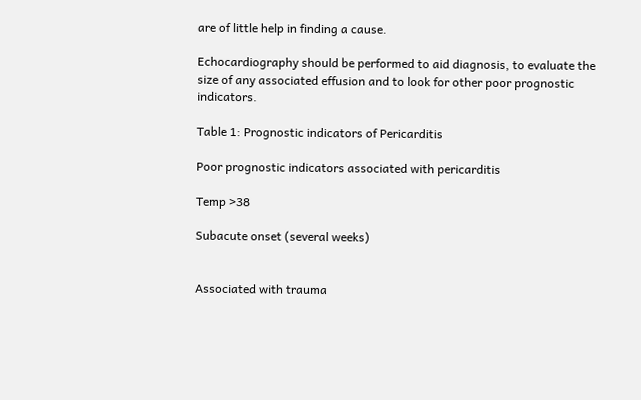are of little help in finding a cause.

Echocardiography should be performed to aid diagnosis, to evaluate the size of any associated effusion and to look for other poor prognostic indicators.

Table 1: Prognostic indicators of Pericarditis

Poor prognostic indicators associated with pericarditis

Temp >38

Subacute onset (several weeks)


Associated with trauma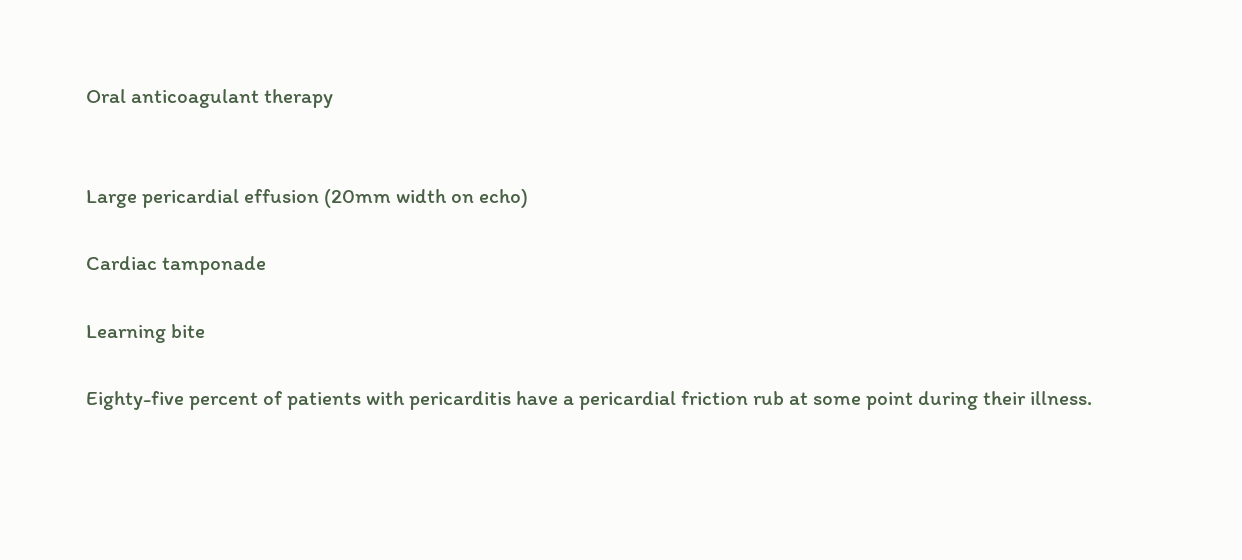Oral anticoagulant therapy


Large pericardial effusion (20mm width on echo)

Cardiac tamponade

Learning bite

Eighty-five percent of patients with pericarditis have a pericardial friction rub at some point during their illness.